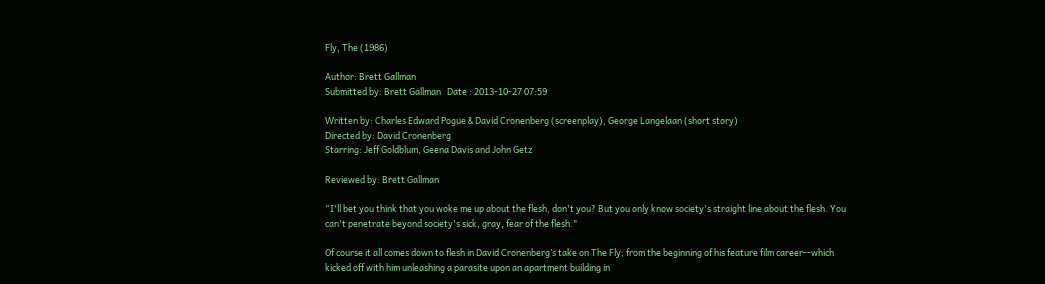Fly, The (1986)

Author: Brett Gallman
Submitted by: Brett Gallman   Date : 2013-10-27 07:59

Written by: Charles Edward Pogue & David Cronenberg (screenplay), George Langelaan (short story)
Directed by: David Cronenberg
Starring: Jeff Goldblum, Geena Davis and John Getz

Reviewed by: Brett Gallman

“I'll bet you think that you woke me up about the flesh, don't you? But you only know society's straight line about the flesh. You can't penetrate beyond society's sick, gray, fear of the flesh."

Of course it all comes down to flesh in David Cronenberg’s take on The Fly; from the beginning of his feature film career--which kicked off with him unleashing a parasite upon an apartment building in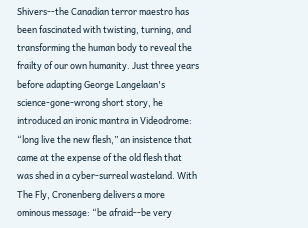Shivers--the Canadian terror maestro has been fascinated with twisting, turning, and transforming the human body to reveal the frailty of our own humanity. Just three years before adapting George Langelaan's science-gone-wrong short story, he introduced an ironic mantra in Videodrome: “long live the new flesh,” an insistence that came at the expense of the old flesh that was shed in a cyber-surreal wasteland. With The Fly, Cronenberg delivers a more ominous message: “be afraid--be very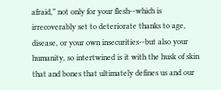afraid,” not only for your flesh--which is irrecoverably set to deteriorate thanks to age, disease, or your own insecurities--but also your humanity, so intertwined is it with the husk of skin that and bones that ultimately defines us and our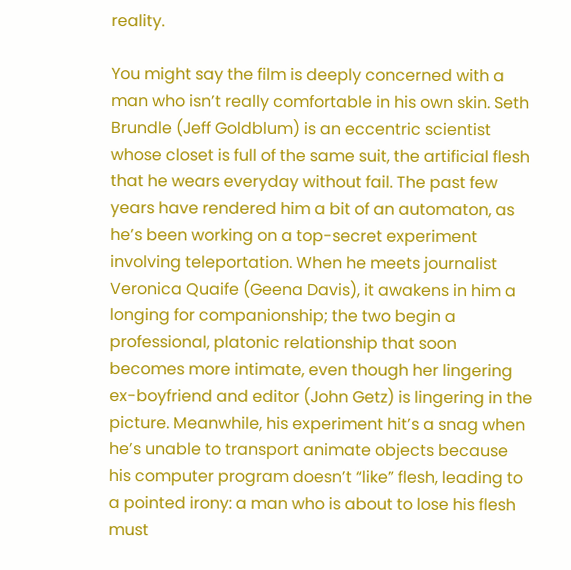reality.

You might say the film is deeply concerned with a man who isn’t really comfortable in his own skin. Seth Brundle (Jeff Goldblum) is an eccentric scientist whose closet is full of the same suit, the artificial flesh that he wears everyday without fail. The past few years have rendered him a bit of an automaton, as he’s been working on a top-secret experiment involving teleportation. When he meets journalist Veronica Quaife (Geena Davis), it awakens in him a longing for companionship; the two begin a professional, platonic relationship that soon becomes more intimate, even though her lingering ex-boyfriend and editor (John Getz) is lingering in the picture. Meanwhile, his experiment hit’s a snag when he’s unable to transport animate objects because his computer program doesn’t “like” flesh, leading to a pointed irony: a man who is about to lose his flesh must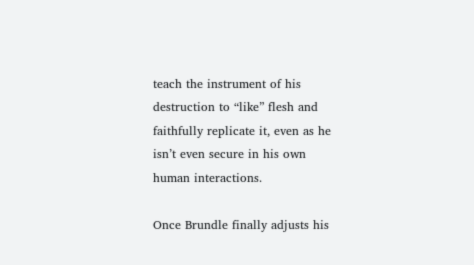teach the instrument of his destruction to “like” flesh and faithfully replicate it, even as he isn’t even secure in his own human interactions.

Once Brundle finally adjusts his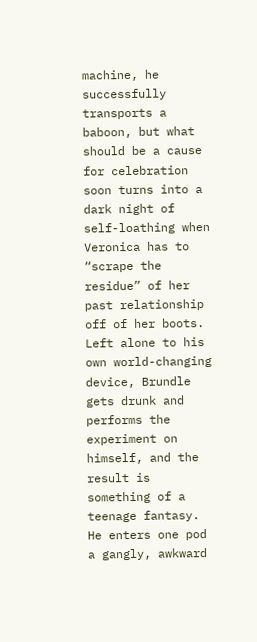machine, he successfully transports a baboon, but what should be a cause for celebration soon turns into a dark night of self-loathing when Veronica has to “scrape the residue” of her past relationship off of her boots. Left alone to his own world-changing device, Brundle gets drunk and performs the experiment on himself, and the result is something of a teenage fantasy. He enters one pod a gangly, awkward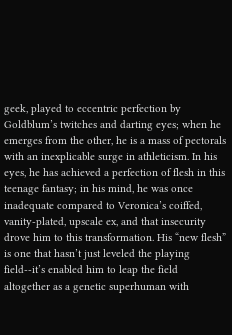geek, played to eccentric perfection by Goldblum’s twitches and darting eyes; when he emerges from the other, he is a mass of pectorals with an inexplicable surge in athleticism. In his eyes, he has achieved a perfection of flesh in this teenage fantasy; in his mind, he was once inadequate compared to Veronica’s coiffed, vanity-plated, upscale ex, and that insecurity drove him to this transformation. His “new flesh” is one that hasn’t just leveled the playing field--it’s enabled him to leap the field altogether as a genetic superhuman with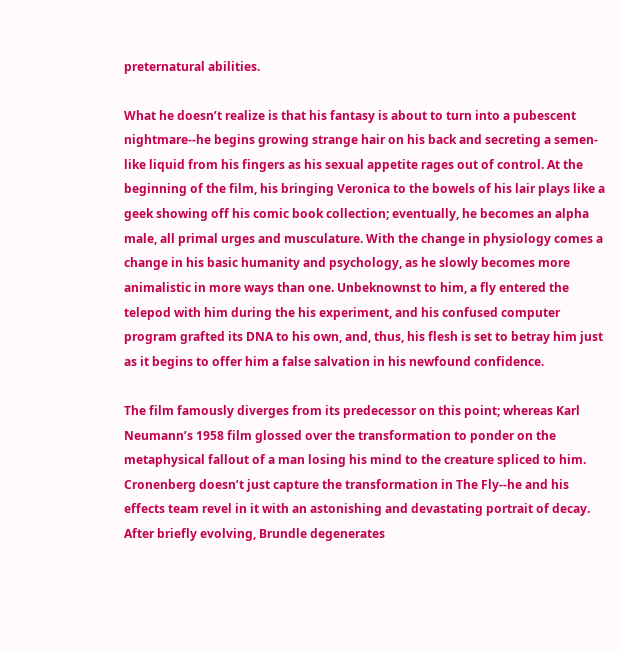preternatural abilities.

What he doesn’t realize is that his fantasy is about to turn into a pubescent nightmare--he begins growing strange hair on his back and secreting a semen-like liquid from his fingers as his sexual appetite rages out of control. At the beginning of the film, his bringing Veronica to the bowels of his lair plays like a geek showing off his comic book collection; eventually, he becomes an alpha male, all primal urges and musculature. With the change in physiology comes a change in his basic humanity and psychology, as he slowly becomes more animalistic in more ways than one. Unbeknownst to him, a fly entered the telepod with him during the his experiment, and his confused computer program grafted its DNA to his own, and, thus, his flesh is set to betray him just as it begins to offer him a false salvation in his newfound confidence.

The film famously diverges from its predecessor on this point; whereas Karl Neumann’s 1958 film glossed over the transformation to ponder on the metaphysical fallout of a man losing his mind to the creature spliced to him. Cronenberg doesn’t just capture the transformation in The Fly--he and his effects team revel in it with an astonishing and devastating portrait of decay. After briefly evolving, Brundle degenerates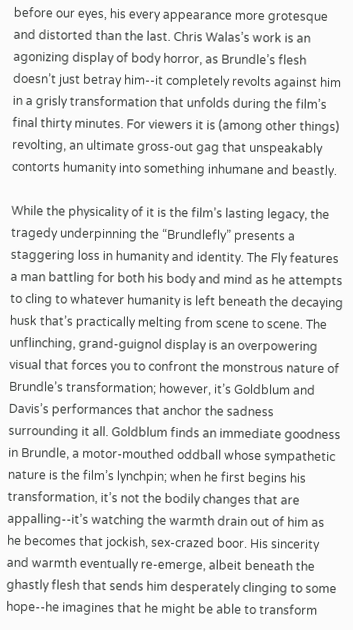before our eyes, his every appearance more grotesque and distorted than the last. Chris Walas’s work is an agonizing display of body horror, as Brundle’s flesh doesn’t just betray him--it completely revolts against him in a grisly transformation that unfolds during the film’s final thirty minutes. For viewers it is (among other things) revolting, an ultimate gross-out gag that unspeakably contorts humanity into something inhumane and beastly.

While the physicality of it is the film’s lasting legacy, the tragedy underpinning the “Brundlefly” presents a staggering loss in humanity and identity. The Fly features a man battling for both his body and mind as he attempts to cling to whatever humanity is left beneath the decaying husk that’s practically melting from scene to scene. The unflinching, grand-guignol display is an overpowering visual that forces you to confront the monstrous nature of Brundle’s transformation; however, it’s Goldblum and Davis’s performances that anchor the sadness surrounding it all. Goldblum finds an immediate goodness in Brundle, a motor-mouthed oddball whose sympathetic nature is the film’s lynchpin; when he first begins his transformation, it’s not the bodily changes that are appalling--it’s watching the warmth drain out of him as he becomes that jockish, sex-crazed boor. His sincerity and warmth eventually re-emerge, albeit beneath the ghastly flesh that sends him desperately clinging to some hope--he imagines that he might be able to transform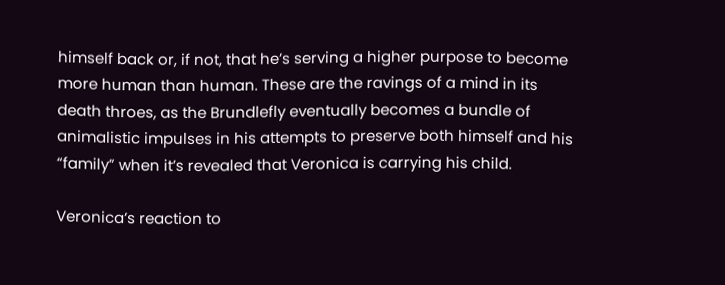himself back or, if not, that he’s serving a higher purpose to become more human than human. These are the ravings of a mind in its death throes, as the Brundlefly eventually becomes a bundle of animalistic impulses in his attempts to preserve both himself and his “family” when it’s revealed that Veronica is carrying his child.

Veronica’s reaction to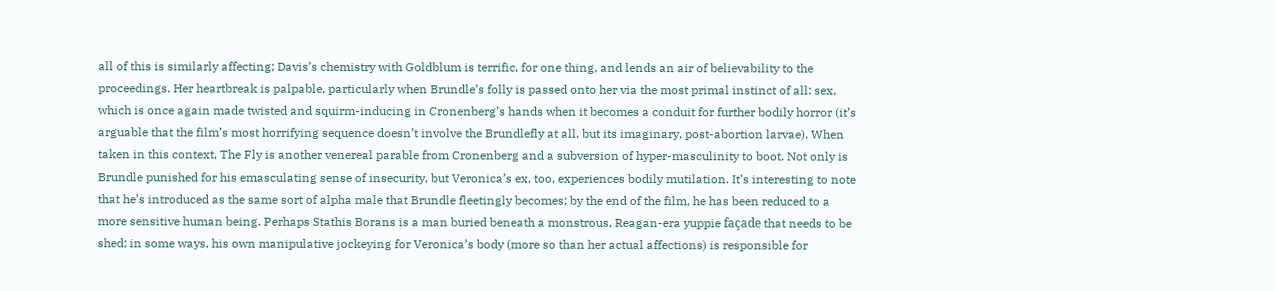all of this is similarly affecting; Davis’s chemistry with Goldblum is terrific, for one thing, and lends an air of believability to the proceedings. Her heartbreak is palpable, particularly when Brundle’s folly is passed onto her via the most primal instinct of all: sex, which is once again made twisted and squirm-inducing in Cronenberg’s hands when it becomes a conduit for further bodily horror (it’s arguable that the film’s most horrifying sequence doesn’t involve the Brundlefly at all, but its imaginary, post-abortion larvae). When taken in this context, The Fly is another venereal parable from Cronenberg and a subversion of hyper-masculinity to boot. Not only is Brundle punished for his emasculating sense of insecurity, but Veronica’s ex, too, experiences bodily mutilation. It’s interesting to note that he’s introduced as the same sort of alpha male that Brundle fleetingly becomes; by the end of the film, he has been reduced to a more sensitive human being. Perhaps Stathis Borans is a man buried beneath a monstrous, Reagan-era yuppie façade that needs to be shed; in some ways, his own manipulative jockeying for Veronica’s body (more so than her actual affections) is responsible for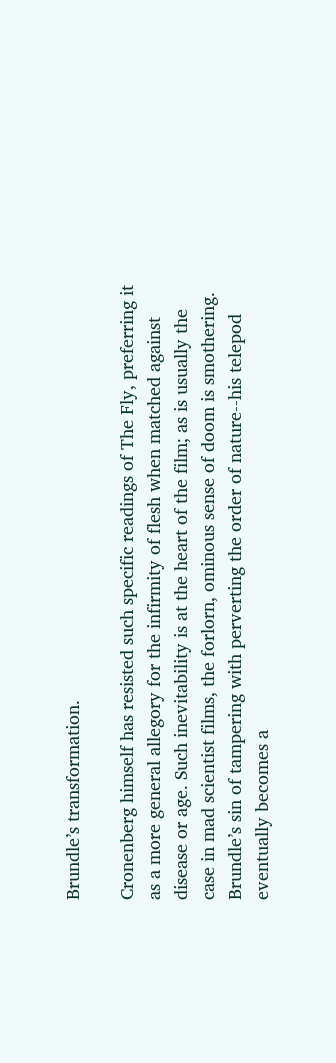Brundle’s transformation.

Cronenberg himself has resisted such specific readings of The Fly, preferring it as a more general allegory for the infirmity of flesh when matched against disease or age. Such inevitability is at the heart of the film; as is usually the case in mad scientist films, the forlorn, ominous sense of doom is smothering. Brundle’s sin of tampering with perverting the order of nature--his telepod eventually becomes a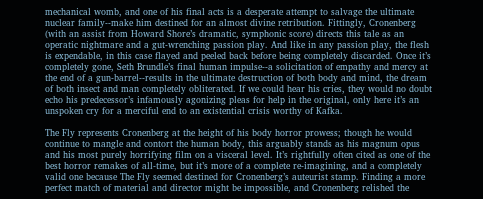mechanical womb, and one of his final acts is a desperate attempt to salvage the ultimate nuclear family--make him destined for an almost divine retribution. Fittingly, Cronenberg (with an assist from Howard Shore’s dramatic, symphonic score) directs this tale as an operatic nightmare and a gut-wrenching passion play. And like in any passion play, the flesh is expendable, in this case flayed and peeled back before being completely discarded. Once it’s completely gone, Seth Brundle’s final human impulse--a solicitation of empathy and mercy at the end of a gun-barrel--results in the ultimate destruction of both body and mind, the dream of both insect and man completely obliterated. If we could hear his cries, they would no doubt echo his predecessor’s infamously agonizing pleas for help in the original, only here it’s an unspoken cry for a merciful end to an existential crisis worthy of Kafka.

The Fly represents Cronenberg at the height of his body horror prowess; though he would continue to mangle and contort the human body, this arguably stands as his magnum opus and his most purely horrifying film on a visceral level. It’s rightfully often cited as one of the best horror remakes of all-time, but it’s more of a complete re-imagining, and a completely valid one because The Fly seemed destined for Cronenberg’s auteurist stamp. Finding a more perfect match of material and director might be impossible, and Cronenberg relished the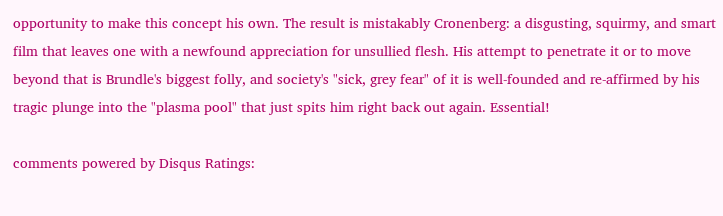opportunity to make this concept his own. The result is mistakably Cronenberg: a disgusting, squirmy, and smart film that leaves one with a newfound appreciation for unsullied flesh. His attempt to penetrate it or to move beyond that is Brundle's biggest folly, and society's "sick, grey fear" of it is well-founded and re-affirmed by his tragic plunge into the "plasma pool" that just spits him right back out again. Essential!

comments powered by Disqus Ratings: